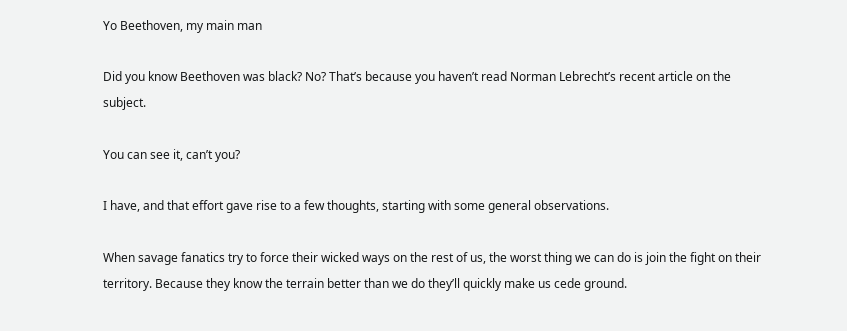Yo Beethoven, my main man

Did you know Beethoven was black? No? That’s because you haven’t read Norman Lebrecht’s recent article on the subject.

You can see it, can’t you?

I have, and that effort gave rise to a few thoughts, starting with some general observations.

When savage fanatics try to force their wicked ways on the rest of us, the worst thing we can do is join the fight on their territory. Because they know the terrain better than we do they’ll quickly make us cede ground.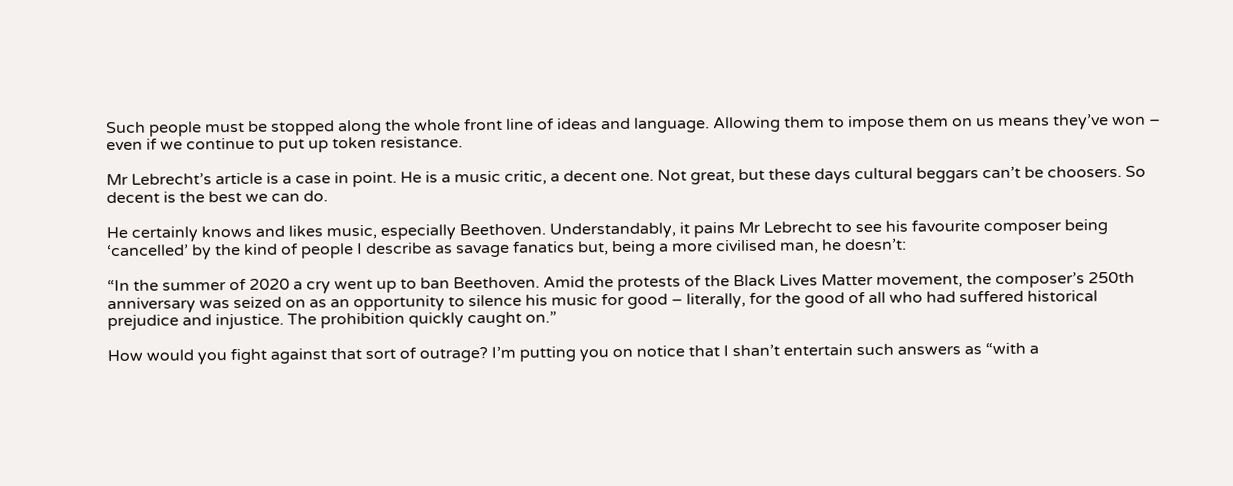Such people must be stopped along the whole front line of ideas and language. Allowing them to impose them on us means they’ve won – even if we continue to put up token resistance.

Mr Lebrecht’s article is a case in point. He is a music critic, a decent one. Not great, but these days cultural beggars can’t be choosers. So decent is the best we can do.

He certainly knows and likes music, especially Beethoven. Understandably, it pains Mr Lebrecht to see his favourite composer being ‘cancelled’ by the kind of people I describe as savage fanatics but, being a more civilised man, he doesn’t:

“In the summer of 2020 a cry went up to ban Beethoven. Amid the protests of the Black Lives Matter movement, the composer’s 250th anniversary was seized on as an opportunity to silence his music for good – literally, for the good of all who had suffered historical prejudice and injustice. The prohibition quickly caught on.”

How would you fight against that sort of outrage? I’m putting you on notice that I shan’t entertain such answers as “with a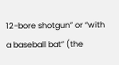12-bore shotgun” or “with a baseball bat” (the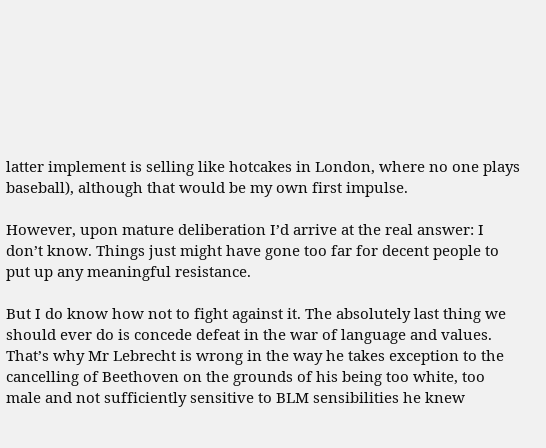latter implement is selling like hotcakes in London, where no one plays baseball), although that would be my own first impulse.

However, upon mature deliberation I’d arrive at the real answer: I don’t know. Things just might have gone too far for decent people to put up any meaningful resistance.

But I do know how not to fight against it. The absolutely last thing we should ever do is concede defeat in the war of language and values. That’s why Mr Lebrecht is wrong in the way he takes exception to the cancelling of Beethoven on the grounds of his being too white, too male and not sufficiently sensitive to BLM sensibilities he knew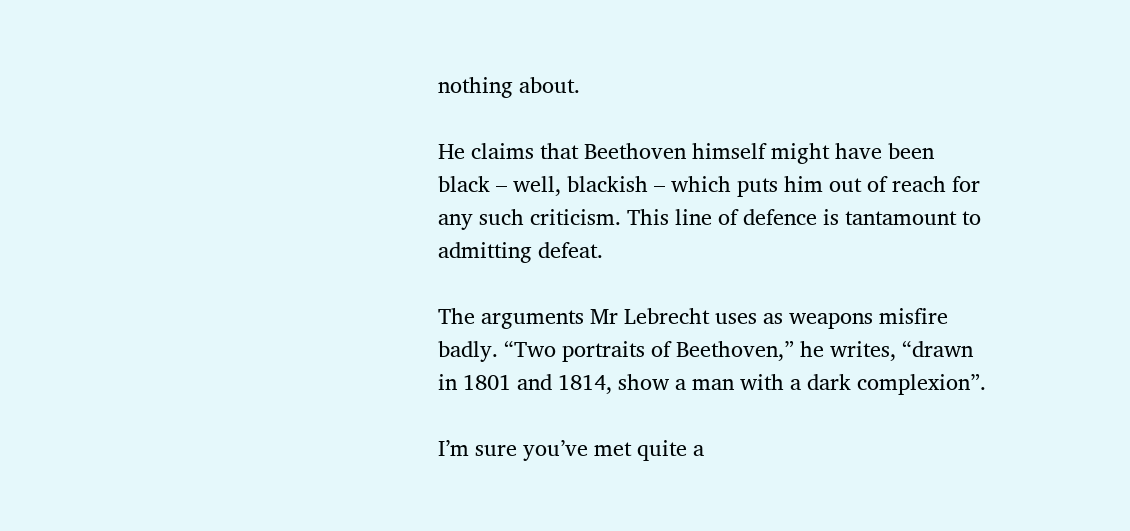nothing about.

He claims that Beethoven himself might have been black – well, blackish – which puts him out of reach for any such criticism. This line of defence is tantamount to admitting defeat.

The arguments Mr Lebrecht uses as weapons misfire badly. “Two portraits of Beethoven,” he writes, “drawn in 1801 and 1814, show a man with a dark complexion”.

I’m sure you’ve met quite a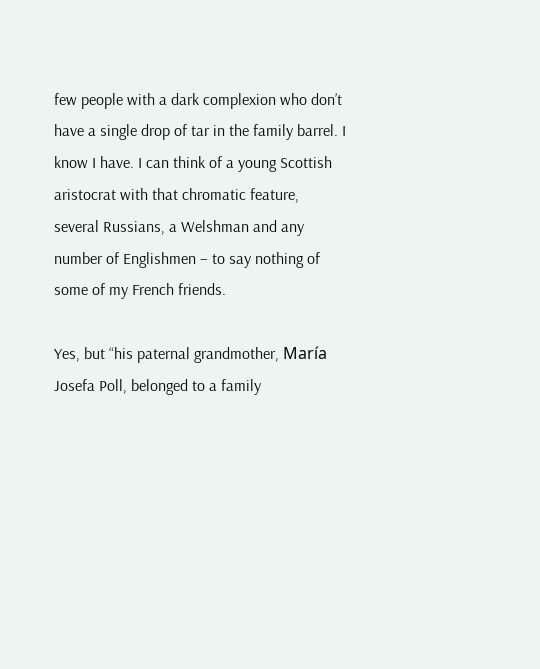few people with a dark complexion who don’t have a single drop of tar in the family barrel. I know I have. I can think of a young Scottish aristocrat with that chromatic feature, several Russians, a Welshman and any number of Englishmen – to say nothing of some of my French friends.

Yes, but “his paternal grandmother, María Josefa Poll, belonged to a family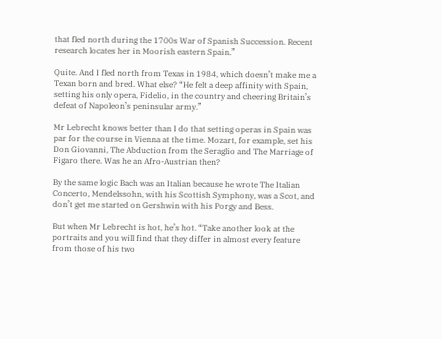that fled north during the 1700s War of Spanish Succession. Recent research locates her in Moorish eastern Spain.”

Quite. And I fled north from Texas in 1984, which doesn’t make me a Texan born and bred. What else? “He felt a deep affinity with Spain, setting his only opera, Fidelio, in the country and cheering Britain’s defeat of Napoleon’s peninsular army.”

Mr Lebrecht knows better than I do that setting operas in Spain was par for the course in Vienna at the time. Mozart, for example, set his Don Giovanni, The Abduction from the Seraglio and The Marriage of Figaro there. Was he an Afro-Austrian then?

By the same logic Bach was an Italian because he wrote The Italian Concerto, Mendelssohn, with his Scottish Symphony, was a Scot, and don’t get me started on Gershwin with his Porgy and Bess.

But when Mr Lebrecht is hot, he’s hot. “Take another look at the portraits and you will find that they differ in almost every feature from those of his two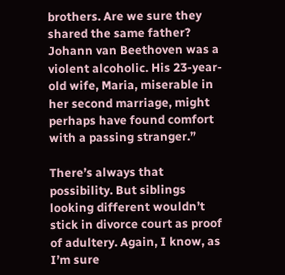brothers. Are we sure they shared the same father? Johann van Beethoven was a violent alcoholic. His 23-year-old wife, Maria, miserable in her second marriage, might perhaps have found comfort with a passing stranger.”

There’s always that possibility. But siblings looking different wouldn’t stick in divorce court as proof of adultery. Again, I know, as I’m sure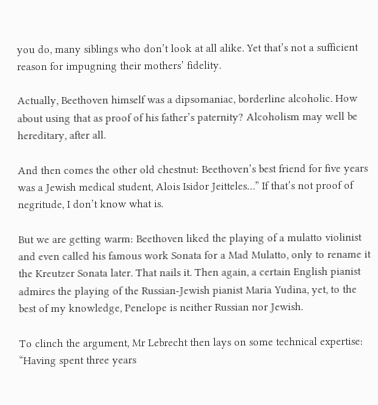you do, many siblings who don’t look at all alike. Yet that’s not a sufficient reason for impugning their mothers’ fidelity.

Actually, Beethoven himself was a dipsomaniac, borderline alcoholic. How about using that as proof of his father’s paternity? Alcoholism may well be hereditary, after all.

And then comes the other old chestnut: Beethoven’s best friend for five years was a Jewish medical student, Alois Isidor Jeitteles…” If that’s not proof of negritude, I don’t know what is.

But we are getting warm: Beethoven liked the playing of a mulatto violinist and even called his famous work Sonata for a Mad Mulatto, only to rename it the Kreutzer Sonata later. That nails it. Then again, a certain English pianist admires the playing of the Russian-Jewish pianist Maria Yudina, yet, to the best of my knowledge, Penelope is neither Russian nor Jewish.

To clinch the argument, Mr Lebrecht then lays on some technical expertise: “Having spent three years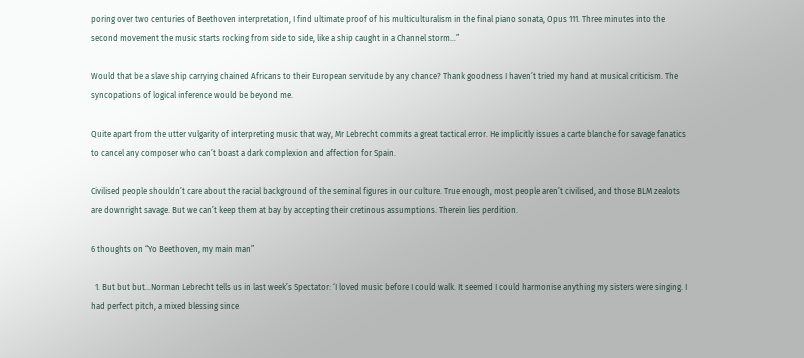poring over two centuries of Beethoven interpretation, I find ultimate proof of his multiculturalism in the final piano sonata, Opus 111. Three minutes into the second movement the music starts rocking from side to side, like a ship caught in a Channel storm…”

Would that be a slave ship carrying chained Africans to their European servitude by any chance? Thank goodness I haven’t tried my hand at musical criticism. The syncopations of logical inference would be beyond me.

Quite apart from the utter vulgarity of interpreting music that way, Mr Lebrecht commits a great tactical error. He implicitly issues a carte blanche for savage fanatics to cancel any composer who can’t boast a dark complexion and affection for Spain.

Civilised people shouldn’t care about the racial background of the seminal figures in our culture. True enough, most people aren’t civilised, and those BLM zealots are downright savage. But we can’t keep them at bay by accepting their cretinous assumptions. Therein lies perdition.

6 thoughts on “Yo Beethoven, my main man”

  1. But but but…Norman Lebrecht tells us in last week’s Spectator: ‘I loved music before I could walk. It seemed I could harmonise anything my sisters were singing. I had perfect pitch, a mixed blessing since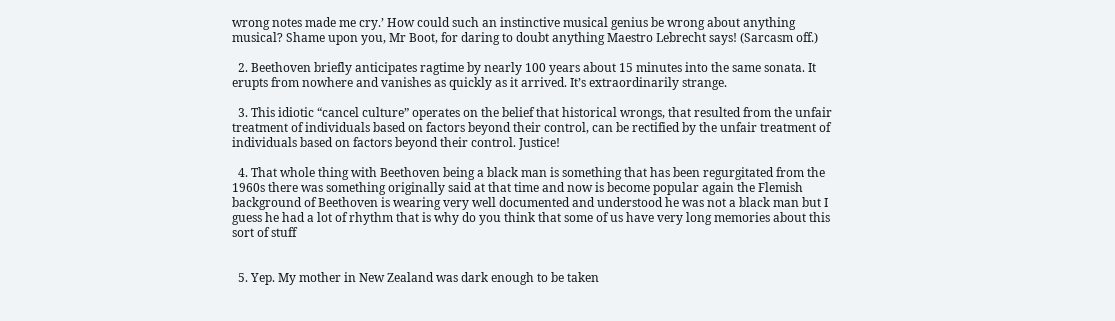wrong notes made me cry.’ How could such an instinctive musical genius be wrong about anything musical? Shame upon you, Mr Boot, for daring to doubt anything Maestro Lebrecht says! (Sarcasm off.)

  2. Beethoven briefly anticipates ragtime by nearly 100 years about 15 minutes into the same sonata. It erupts from nowhere and vanishes as quickly as it arrived. It’s extraordinarily strange.

  3. This idiotic “cancel culture” operates on the belief that historical wrongs, that resulted from the unfair treatment of individuals based on factors beyond their control, can be rectified by the unfair treatment of individuals based on factors beyond their control. Justice!

  4. That whole thing with Beethoven being a black man is something that has been regurgitated from the 1960s there was something originally said at that time and now is become popular again the Flemish background of Beethoven is wearing very well documented and understood he was not a black man but I guess he had a lot of rhythm that is why do you think that some of us have very long memories about this sort of stuff


  5. Yep. My mother in New Zealand was dark enough to be taken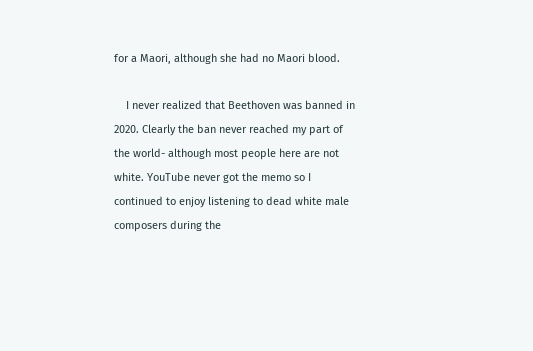for a Maori, although she had no Maori blood.

    I never realized that Beethoven was banned in 2020. Clearly the ban never reached my part of the world- although most people here are not white. YouTube never got the memo so I continued to enjoy listening to dead white male composers during the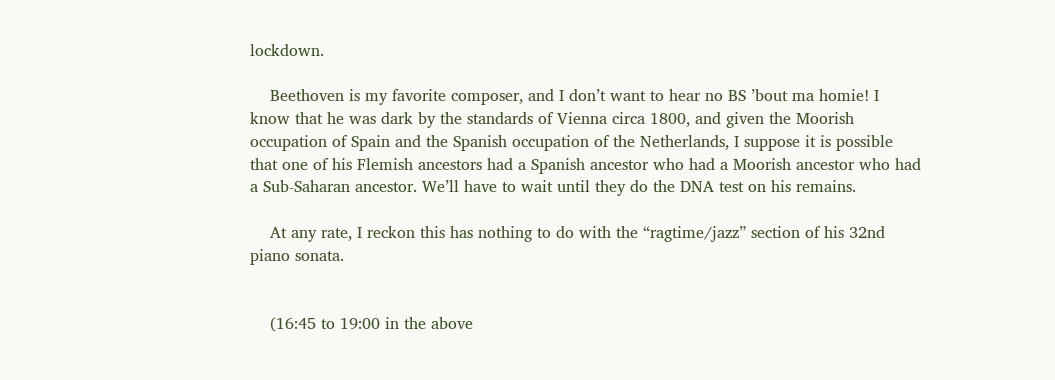lockdown.

    Beethoven is my favorite composer, and I don’t want to hear no BS ’bout ma homie! I know that he was dark by the standards of Vienna circa 1800, and given the Moorish occupation of Spain and the Spanish occupation of the Netherlands, I suppose it is possible that one of his Flemish ancestors had a Spanish ancestor who had a Moorish ancestor who had a Sub-Saharan ancestor. We’ll have to wait until they do the DNA test on his remains.

    At any rate, I reckon this has nothing to do with the “ragtime/jazz” section of his 32nd piano sonata.


    (16:45 to 19:00 in the above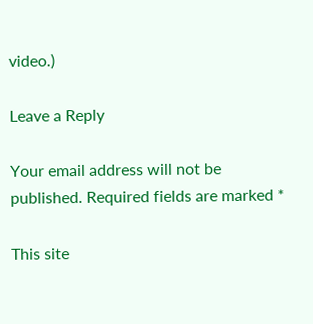video.)

Leave a Reply

Your email address will not be published. Required fields are marked *

This site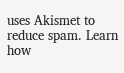uses Akismet to reduce spam. Learn how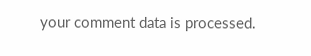your comment data is processed.